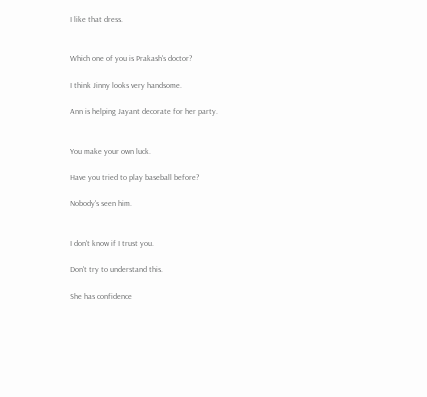I like that dress.


Which one of you is Prakash's doctor?

I think Jinny looks very handsome.

Ann is helping Jayant decorate for her party.


You make your own luck.

Have you tried to play baseball before?

Nobody's seen him.


I don't know if I trust you.

Don't try to understand this.

She has confidence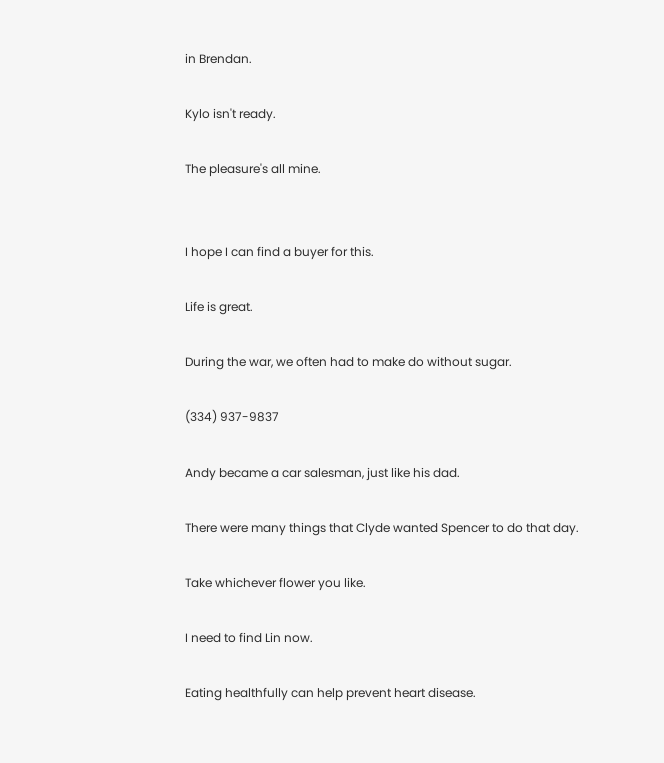in Brendan.

Kylo isn't ready.

The pleasure's all mine.


I hope I can find a buyer for this.

Life is great.

During the war, we often had to make do without sugar.

(334) 937-9837

Andy became a car salesman, just like his dad.

There were many things that Clyde wanted Spencer to do that day.

Take whichever flower you like.

I need to find Lin now.

Eating healthfully can help prevent heart disease.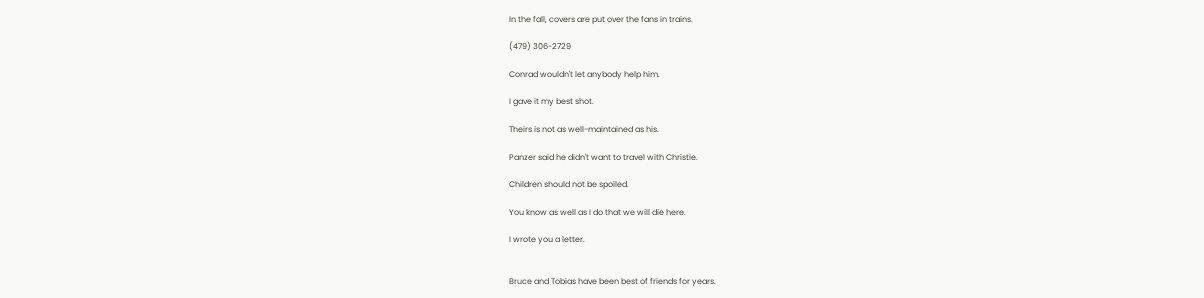In the fall, covers are put over the fans in trains.

(479) 306-2729

Conrad wouldn't let anybody help him.

I gave it my best shot.

Theirs is not as well-maintained as his.

Panzer said he didn't want to travel with Christie.

Children should not be spoiled.

You know as well as I do that we will die here.

I wrote you a letter.


Bruce and Tobias have been best of friends for years.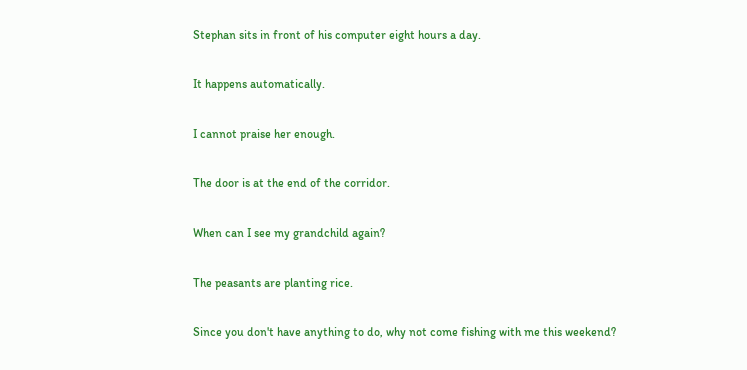Stephan sits in front of his computer eight hours a day.

It happens automatically.

I cannot praise her enough.

The door is at the end of the corridor.

When can I see my grandchild again?

The peasants are planting rice.

Since you don't have anything to do, why not come fishing with me this weekend?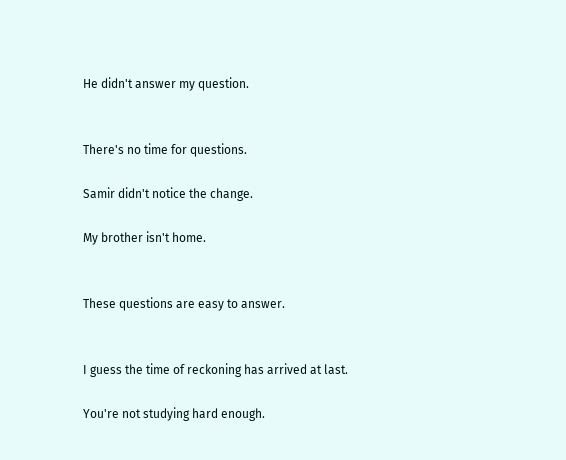He didn't answer my question.


There's no time for questions.

Samir didn't notice the change.

My brother isn't home.


These questions are easy to answer.


I guess the time of reckoning has arrived at last.

You're not studying hard enough.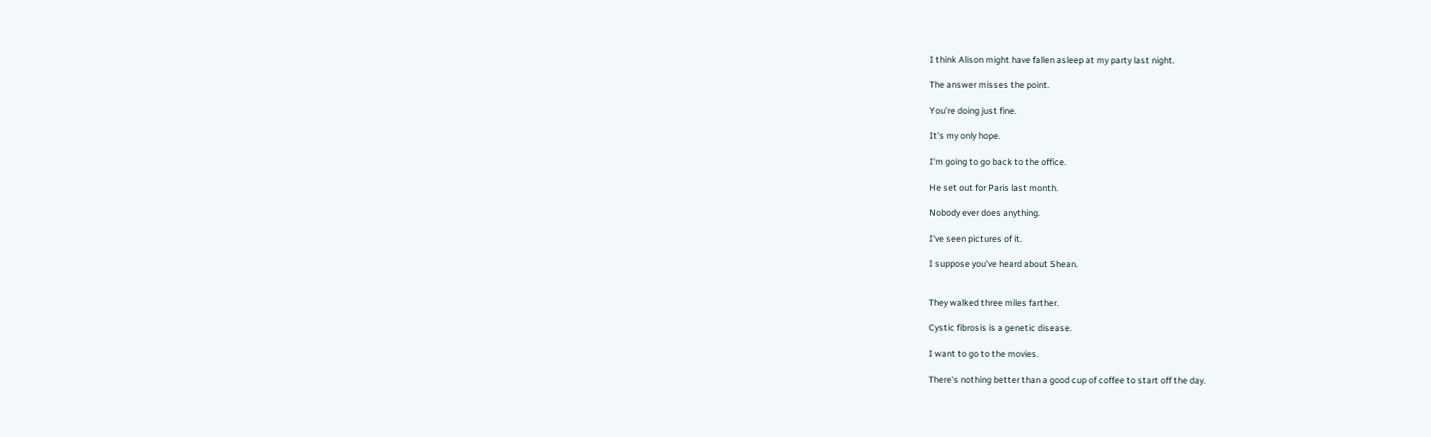I think Alison might have fallen asleep at my party last night.

The answer misses the point.

You're doing just fine.

It's my only hope.

I'm going to go back to the office.

He set out for Paris last month.

Nobody ever does anything.

I've seen pictures of it.

I suppose you've heard about Shean.


They walked three miles farther.

Cystic fibrosis is a genetic disease.

I want to go to the movies.

There's nothing better than a good cup of coffee to start off the day.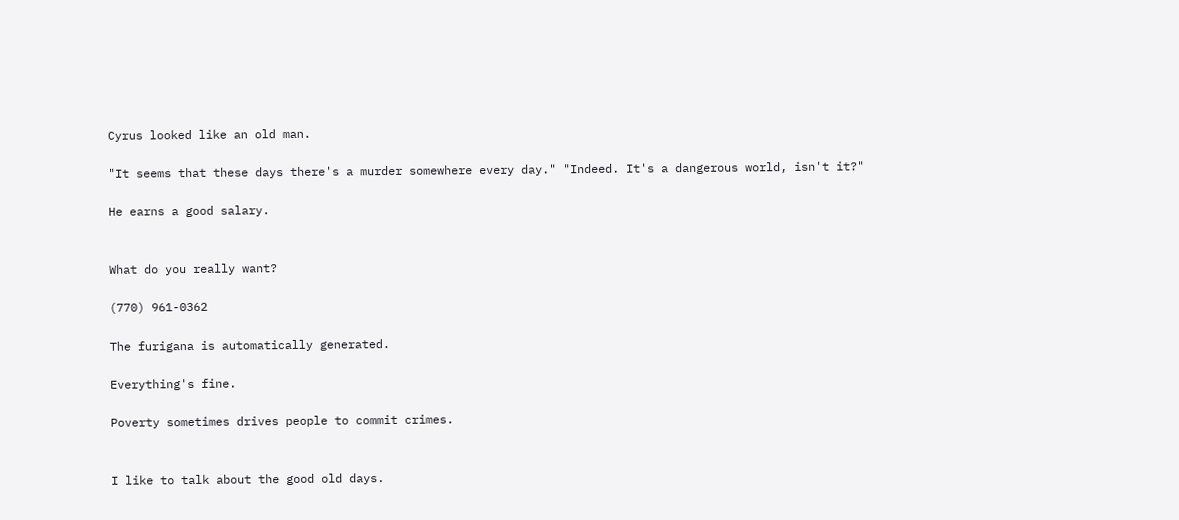Cyrus looked like an old man.

"It seems that these days there's a murder somewhere every day." "Indeed. It's a dangerous world, isn't it?"

He earns a good salary.


What do you really want?

(770) 961-0362

The furigana is automatically generated.

Everything's fine.

Poverty sometimes drives people to commit crimes.


I like to talk about the good old days.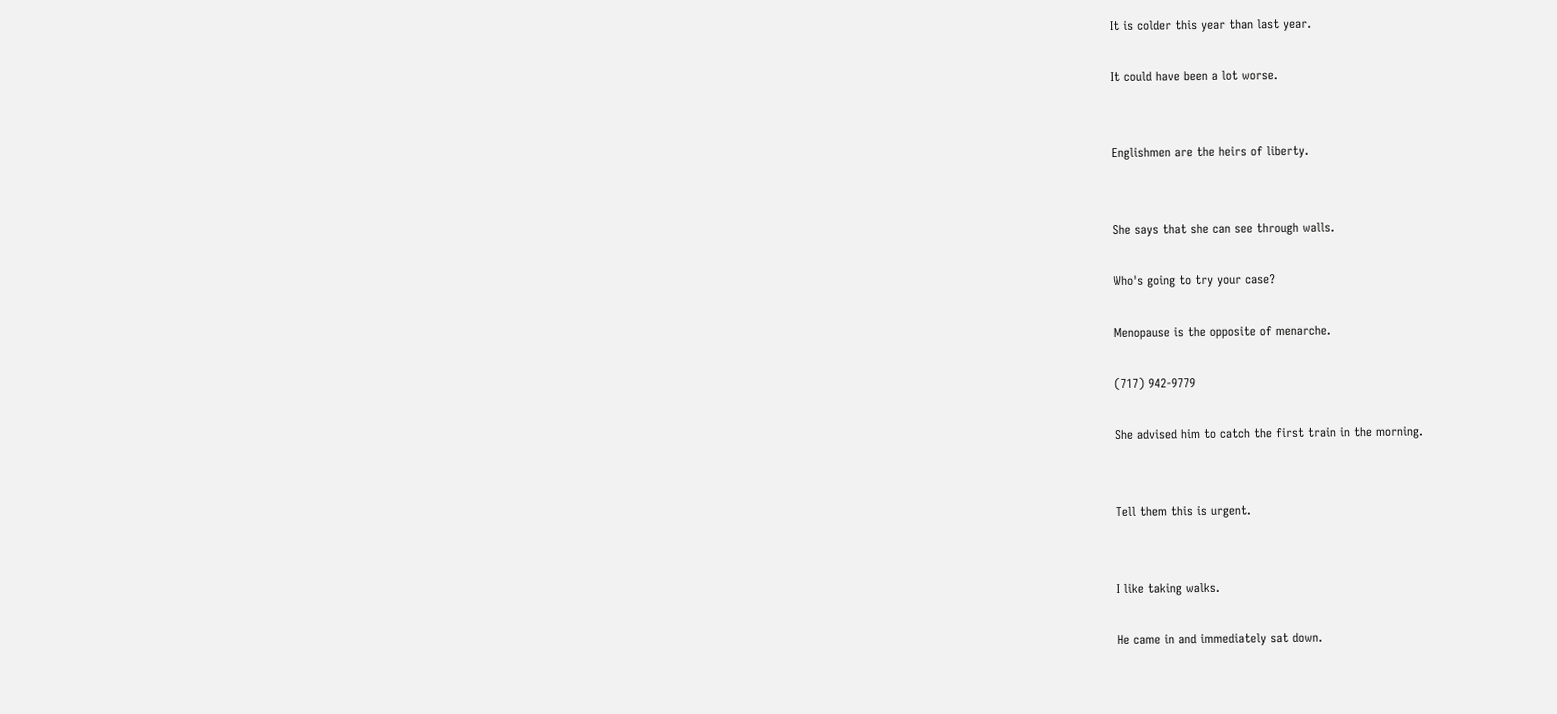It is colder this year than last year.

It could have been a lot worse.


Englishmen are the heirs of liberty.


She says that she can see through walls.

Who's going to try your case?

Menopause is the opposite of menarche.

(717) 942-9779

She advised him to catch the first train in the morning.


Tell them this is urgent.


I like taking walks.

He came in and immediately sat down.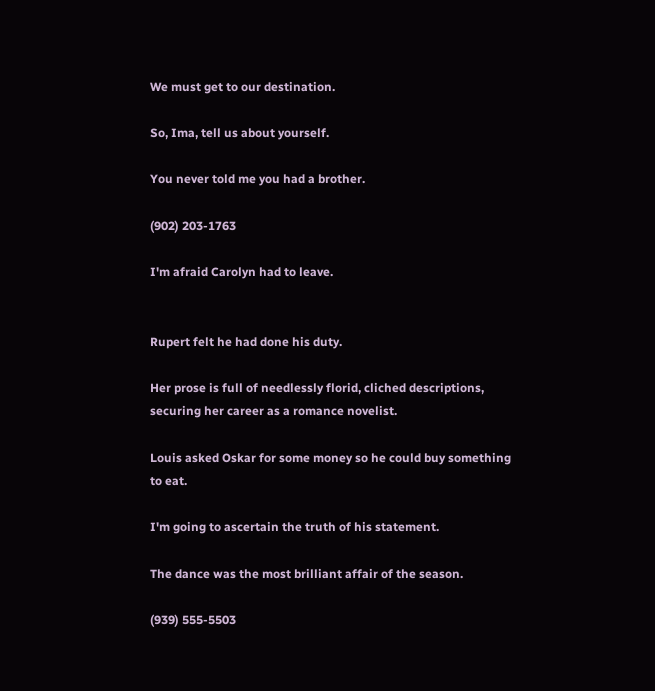We must get to our destination.

So, Ima, tell us about yourself.

You never told me you had a brother.

(902) 203-1763

I'm afraid Carolyn had to leave.


Rupert felt he had done his duty.

Her prose is full of needlessly florid, cliched descriptions, securing her career as a romance novelist.

Louis asked Oskar for some money so he could buy something to eat.

I'm going to ascertain the truth of his statement.

The dance was the most brilliant affair of the season.

(939) 555-5503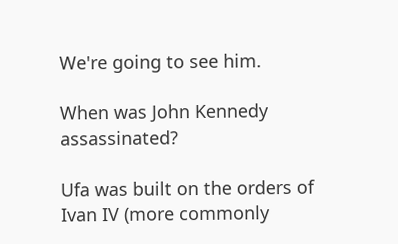We're going to see him.

When was John Kennedy assassinated?

Ufa was built on the orders of Ivan IV (more commonly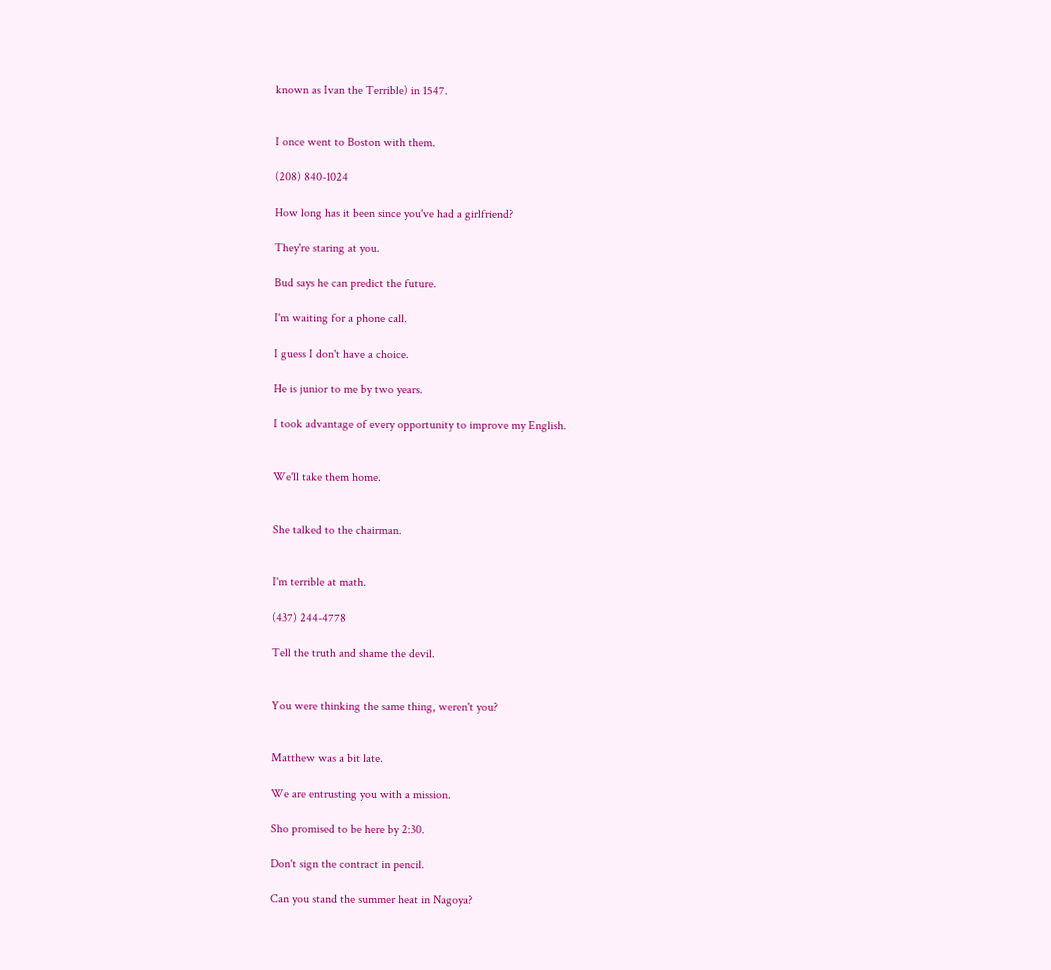known as Ivan the Terrible) in 1547.


I once went to Boston with them.

(208) 840-1024

How long has it been since you've had a girlfriend?

They're staring at you.

Bud says he can predict the future.

I'm waiting for a phone call.

I guess I don't have a choice.

He is junior to me by two years.

I took advantage of every opportunity to improve my English.


We'll take them home.


She talked to the chairman.


I'm terrible at math.

(437) 244-4778

Tell the truth and shame the devil.


You were thinking the same thing, weren't you?


Matthew was a bit late.

We are entrusting you with a mission.

Sho promised to be here by 2:30.

Don't sign the contract in pencil.

Can you stand the summer heat in Nagoya?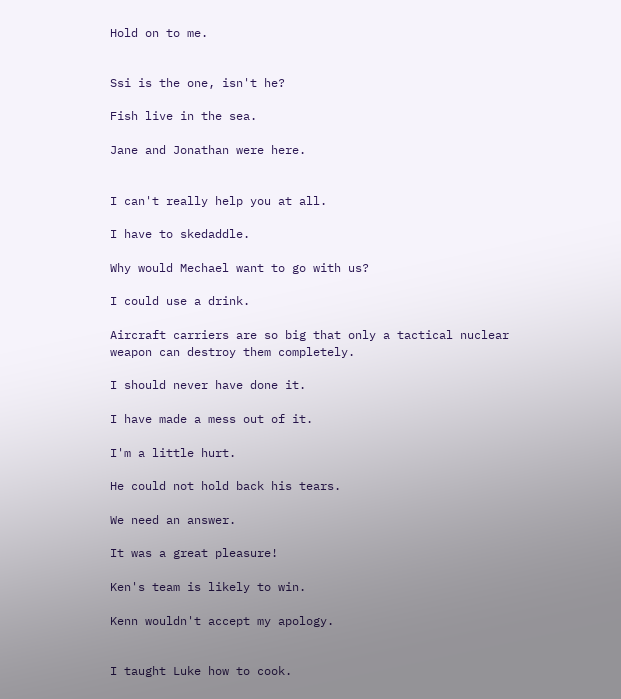Hold on to me.


Ssi is the one, isn't he?

Fish live in the sea.

Jane and Jonathan were here.


I can't really help you at all.

I have to skedaddle.

Why would Mechael want to go with us?

I could use a drink.

Aircraft carriers are so big that only a tactical nuclear weapon can destroy them completely.

I should never have done it.

I have made a mess out of it.

I'm a little hurt.

He could not hold back his tears.

We need an answer.

It was a great pleasure!

Ken's team is likely to win.

Kenn wouldn't accept my apology.


I taught Luke how to cook.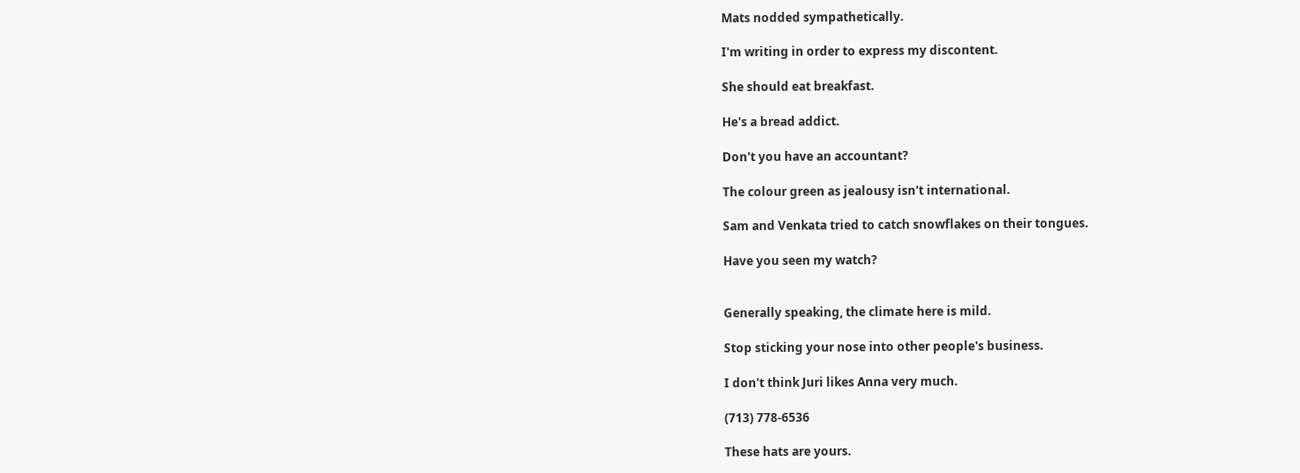Mats nodded sympathetically.

I'm writing in order to express my discontent.

She should eat breakfast.

He's a bread addict.

Don't you have an accountant?

The colour green as jealousy isn't international.

Sam and Venkata tried to catch snowflakes on their tongues.

Have you seen my watch?


Generally speaking, the climate here is mild.

Stop sticking your nose into other people's business.

I don't think Juri likes Anna very much.

(713) 778-6536

These hats are yours.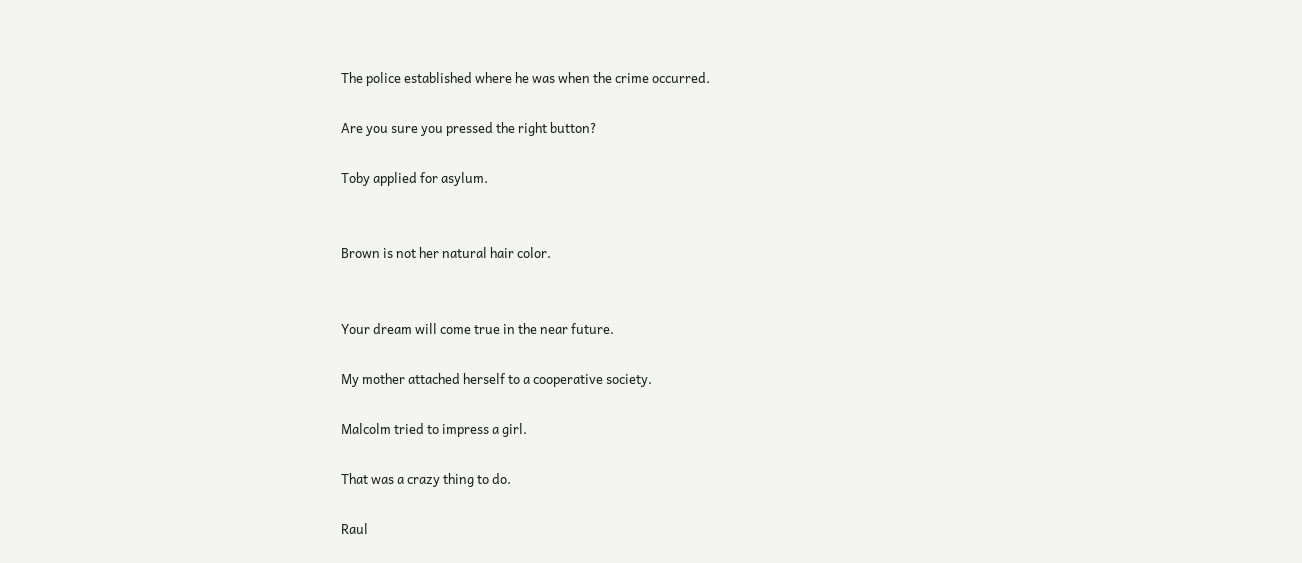The police established where he was when the crime occurred.

Are you sure you pressed the right button?

Toby applied for asylum.


Brown is not her natural hair color.


Your dream will come true in the near future.

My mother attached herself to a cooperative society.

Malcolm tried to impress a girl.

That was a crazy thing to do.

Raul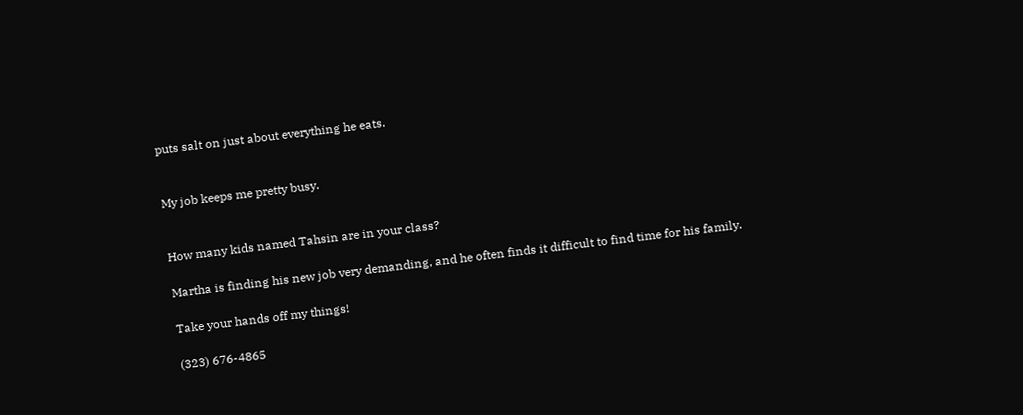puts salt on just about everything he eats.


My job keeps me pretty busy.


How many kids named Tahsin are in your class?

Martha is finding his new job very demanding, and he often finds it difficult to find time for his family.

Take your hands off my things!

(323) 676-4865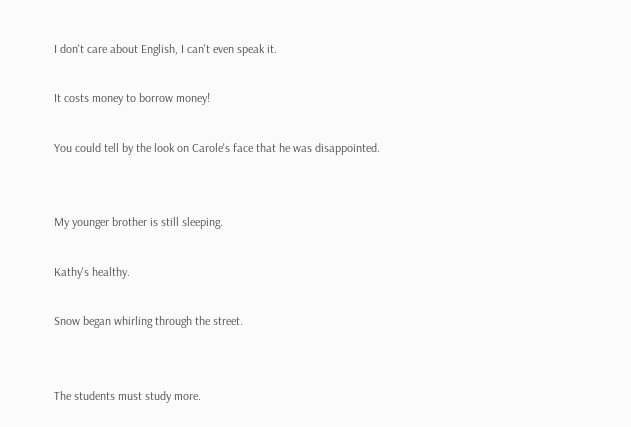I don't care about English, I can't even speak it.

It costs money to borrow money!

You could tell by the look on Carole's face that he was disappointed.


My younger brother is still sleeping.

Kathy's healthy.

Snow began whirling through the street.


The students must study more.